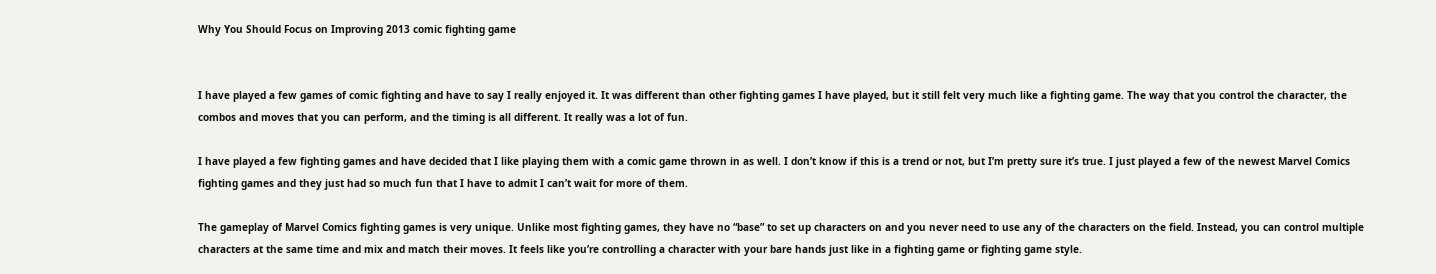Why You Should Focus on Improving 2013 comic fighting game


I have played a few games of comic fighting and have to say I really enjoyed it. It was different than other fighting games I have played, but it still felt very much like a fighting game. The way that you control the character, the combos and moves that you can perform, and the timing is all different. It really was a lot of fun.

I have played a few fighting games and have decided that I like playing them with a comic game thrown in as well. I don’t know if this is a trend or not, but I’m pretty sure it’s true. I just played a few of the newest Marvel Comics fighting games and they just had so much fun that I have to admit I can’t wait for more of them.

The gameplay of Marvel Comics fighting games is very unique. Unlike most fighting games, they have no “base” to set up characters on and you never need to use any of the characters on the field. Instead, you can control multiple characters at the same time and mix and match their moves. It feels like you’re controlling a character with your bare hands just like in a fighting game or fighting game style.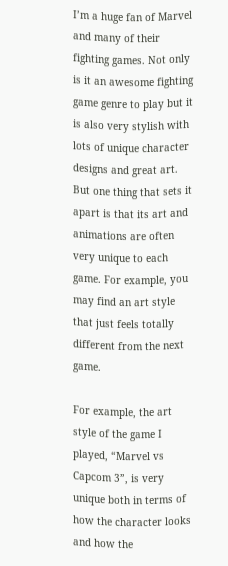I’m a huge fan of Marvel and many of their fighting games. Not only is it an awesome fighting game genre to play but it is also very stylish with lots of unique character designs and great art. But one thing that sets it apart is that its art and animations are often very unique to each game. For example, you may find an art style that just feels totally different from the next game.

For example, the art style of the game I played, “Marvel vs Capcom 3”, is very unique both in terms of how the character looks and how the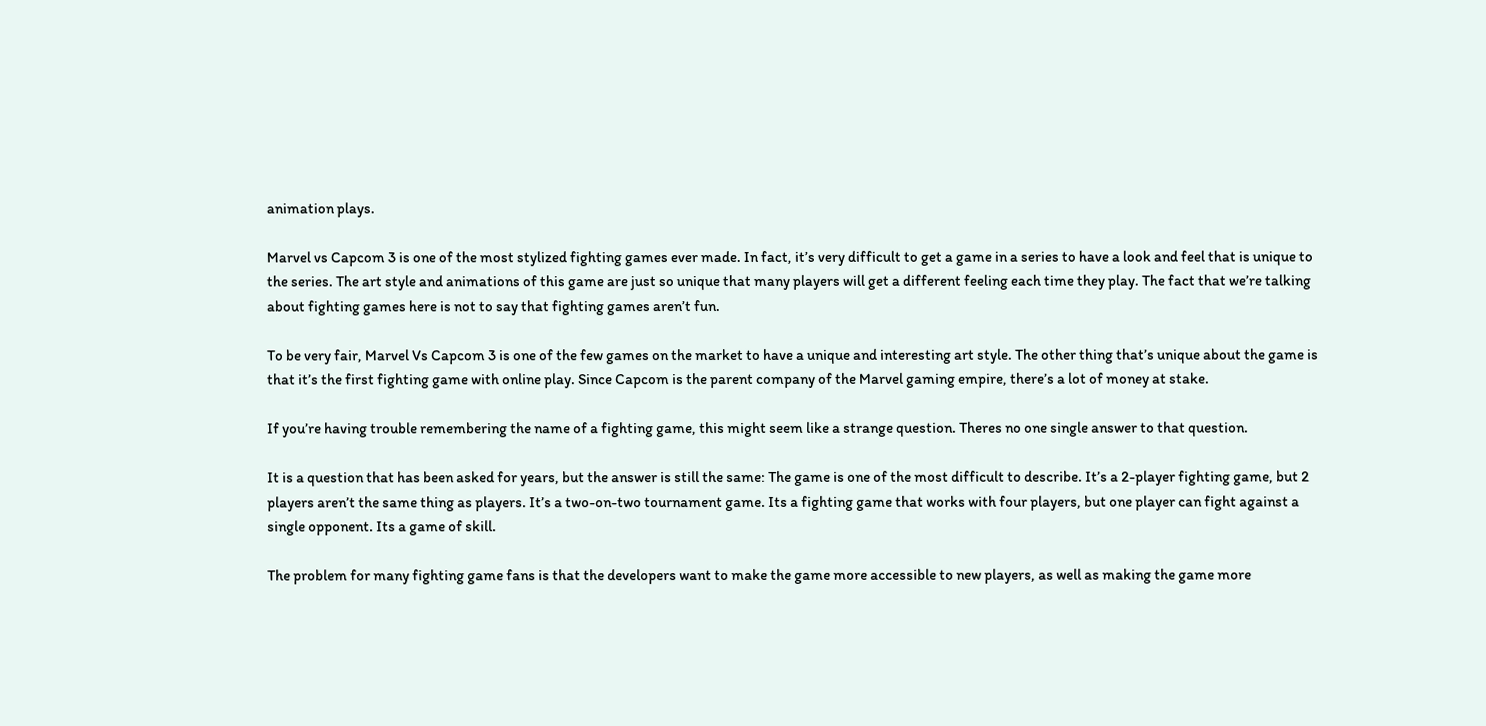animation plays.

Marvel vs Capcom 3 is one of the most stylized fighting games ever made. In fact, it’s very difficult to get a game in a series to have a look and feel that is unique to the series. The art style and animations of this game are just so unique that many players will get a different feeling each time they play. The fact that we’re talking about fighting games here is not to say that fighting games aren’t fun.

To be very fair, Marvel Vs Capcom 3 is one of the few games on the market to have a unique and interesting art style. The other thing that’s unique about the game is that it’s the first fighting game with online play. Since Capcom is the parent company of the Marvel gaming empire, there’s a lot of money at stake.

If you’re having trouble remembering the name of a fighting game, this might seem like a strange question. Theres no one single answer to that question.

It is a question that has been asked for years, but the answer is still the same: The game is one of the most difficult to describe. It’s a 2-player fighting game, but 2 players aren’t the same thing as players. It’s a two-on-two tournament game. Its a fighting game that works with four players, but one player can fight against a single opponent. Its a game of skill.

The problem for many fighting game fans is that the developers want to make the game more accessible to new players, as well as making the game more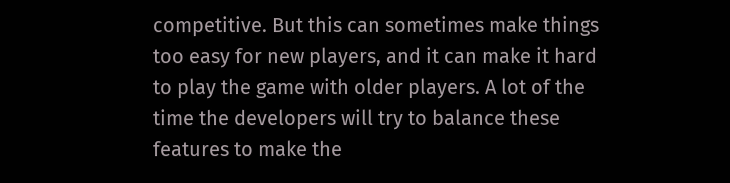competitive. But this can sometimes make things too easy for new players, and it can make it hard to play the game with older players. A lot of the time the developers will try to balance these features to make the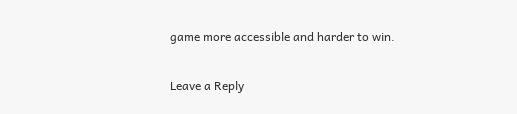game more accessible and harder to win.

Leave a Reply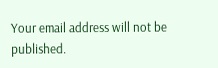Your email address will not be published.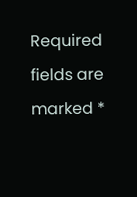Required fields are marked *